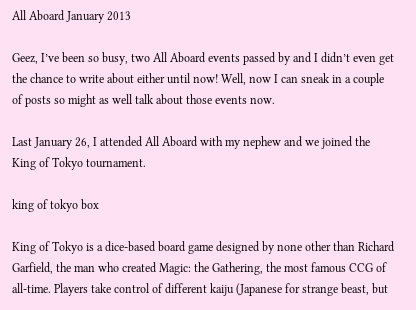All Aboard January 2013

Geez, I’ve been so busy, two All Aboard events passed by and I didn’t even get the chance to write about either until now! Well, now I can sneak in a couple of posts so might as well talk about those events now.

Last January 26, I attended All Aboard with my nephew and we joined the King of Tokyo tournament.

king of tokyo box

King of Tokyo is a dice-based board game designed by none other than Richard Garfield, the man who created Magic: the Gathering, the most famous CCG of all-time. Players take control of different kaiju (Japanese for strange beast, but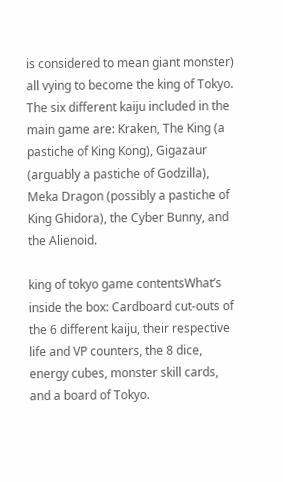is considered to mean giant monster) all vying to become the king of Tokyo. The six different kaiju included in the main game are: Kraken, The King (a pastiche of King Kong), Gigazaur (arguably a pastiche of Godzilla), Meka Dragon (possibly a pastiche of King Ghidora), the Cyber Bunny, and the Alienoid.

king of tokyo game contentsWhat’s inside the box: Cardboard cut-outs of the 6 different kaiju, their respective life and VP counters, the 8 dice, energy cubes, monster skill cards, and a board of Tokyo.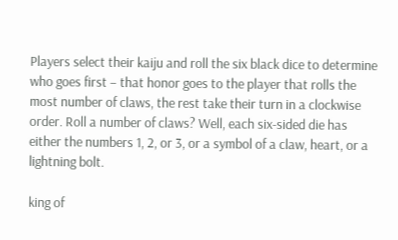Players select their kaiju and roll the six black dice to determine who goes first – that honor goes to the player that rolls the most number of claws, the rest take their turn in a clockwise order. Roll a number of claws? Well, each six-sided die has either the numbers 1, 2, or 3, or a symbol of a claw, heart, or a lightning bolt.

king of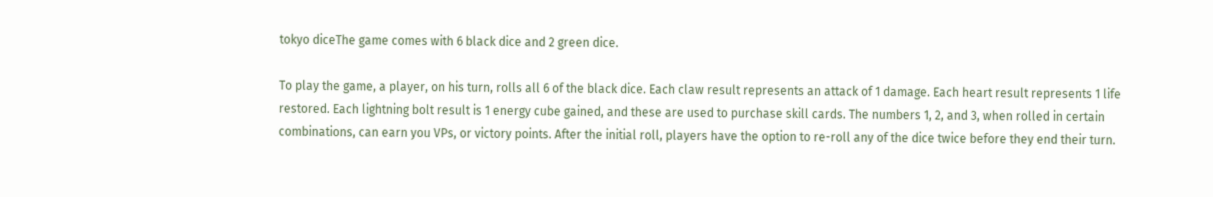tokyo diceThe game comes with 6 black dice and 2 green dice.

To play the game, a player, on his turn, rolls all 6 of the black dice. Each claw result represents an attack of 1 damage. Each heart result represents 1 life restored. Each lightning bolt result is 1 energy cube gained, and these are used to purchase skill cards. The numbers 1, 2, and 3, when rolled in certain combinations, can earn you VPs, or victory points. After the initial roll, players have the option to re-roll any of the dice twice before they end their turn.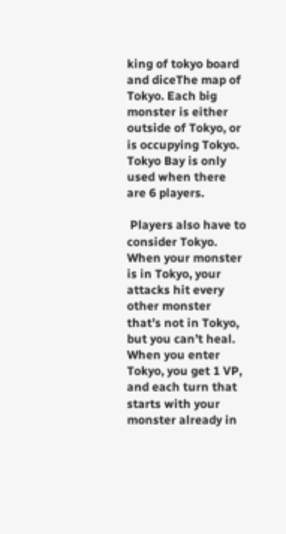king of tokyo board and diceThe map of Tokyo. Each big monster is either outside of Tokyo, or is occupying Tokyo. Tokyo Bay is only used when there are 6 players.

 Players also have to consider Tokyo. When your monster is in Tokyo, your attacks hit every other monster that’s not in Tokyo, but you can’t heal. When you enter Tokyo, you get 1 VP, and each turn that starts with your monster already in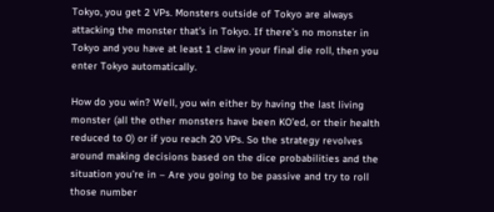Tokyo, you get 2 VPs. Monsters outside of Tokyo are always attacking the monster that’s in Tokyo. If there’s no monster in Tokyo and you have at least 1 claw in your final die roll, then you enter Tokyo automatically.

How do you win? Well, you win either by having the last living monster (all the other monsters have been KO’ed, or their health reduced to 0) or if you reach 20 VPs. So the strategy revolves around making decisions based on the dice probabilities and the situation you’re in – Are you going to be passive and try to roll those number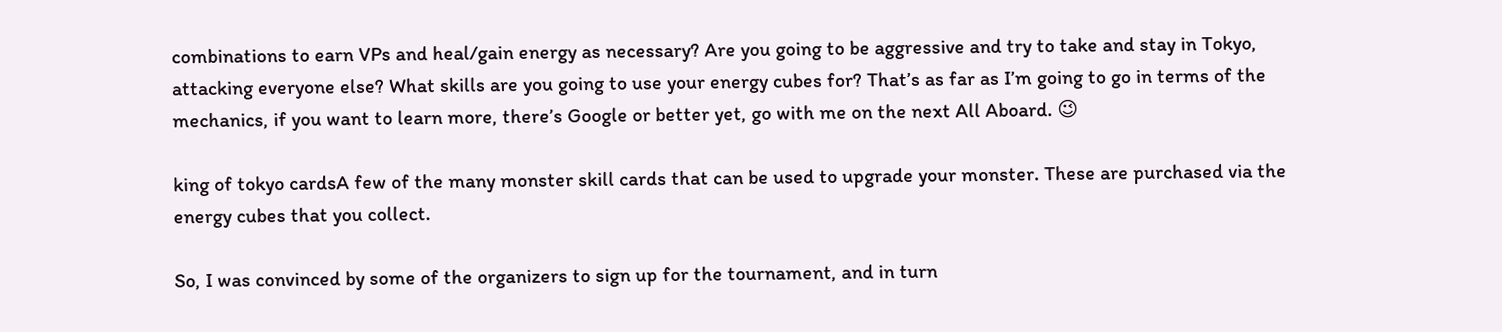combinations to earn VPs and heal/gain energy as necessary? Are you going to be aggressive and try to take and stay in Tokyo, attacking everyone else? What skills are you going to use your energy cubes for? That’s as far as I’m going to go in terms of the mechanics, if you want to learn more, there’s Google or better yet, go with me on the next All Aboard. 😉

king of tokyo cardsA few of the many monster skill cards that can be used to upgrade your monster. These are purchased via the energy cubes that you collect.

So, I was convinced by some of the organizers to sign up for the tournament, and in turn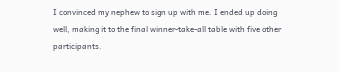I convinced my nephew to sign up with me. I ended up doing well, making it to the final winner-take-all table with five other participants.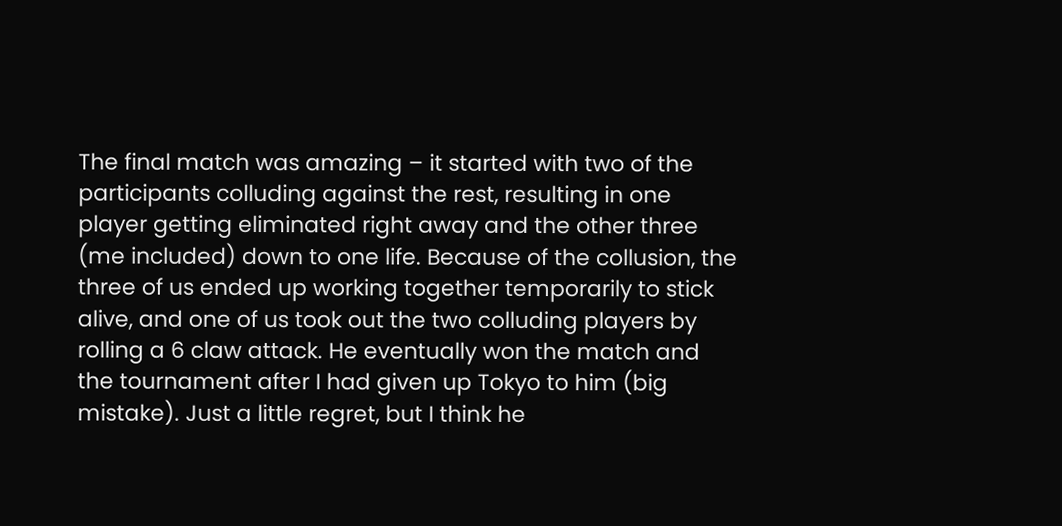The final match was amazing – it started with two of the participants colluding against the rest, resulting in one player getting eliminated right away and the other three (me included) down to one life. Because of the collusion, the three of us ended up working together temporarily to stick alive, and one of us took out the two colluding players by rolling a 6 claw attack. He eventually won the match and the tournament after I had given up Tokyo to him (big mistake). Just a little regret, but I think he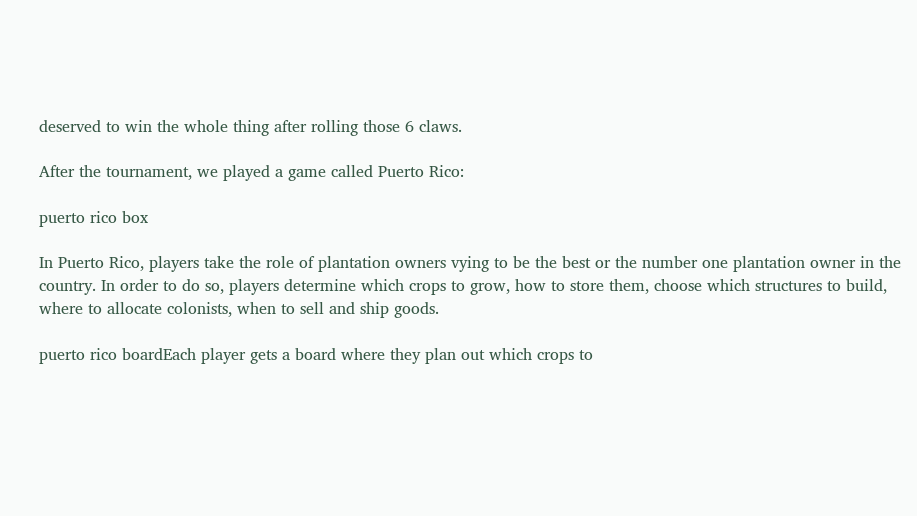deserved to win the whole thing after rolling those 6 claws.

After the tournament, we played a game called Puerto Rico:

puerto rico box

In Puerto Rico, players take the role of plantation owners vying to be the best or the number one plantation owner in the country. In order to do so, players determine which crops to grow, how to store them, choose which structures to build, where to allocate colonists, when to sell and ship goods.

puerto rico boardEach player gets a board where they plan out which crops to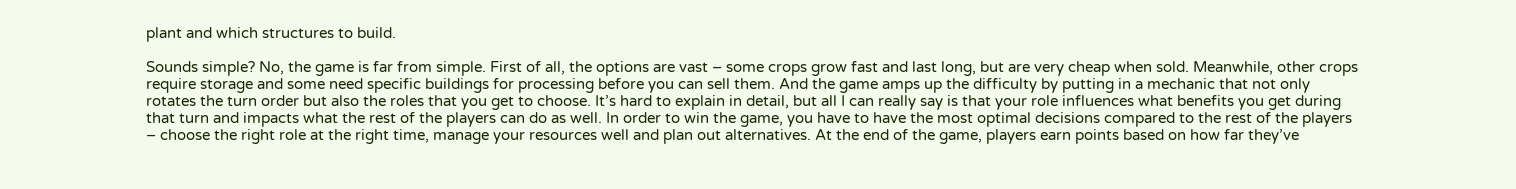plant and which structures to build.

Sounds simple? No, the game is far from simple. First of all, the options are vast – some crops grow fast and last long, but are very cheap when sold. Meanwhile, other crops require storage and some need specific buildings for processing before you can sell them. And the game amps up the difficulty by putting in a mechanic that not only rotates the turn order but also the roles that you get to choose. It’s hard to explain in detail, but all I can really say is that your role influences what benefits you get during that turn and impacts what the rest of the players can do as well. In order to win the game, you have to have the most optimal decisions compared to the rest of the players – choose the right role at the right time, manage your resources well and plan out alternatives. At the end of the game, players earn points based on how far they’ve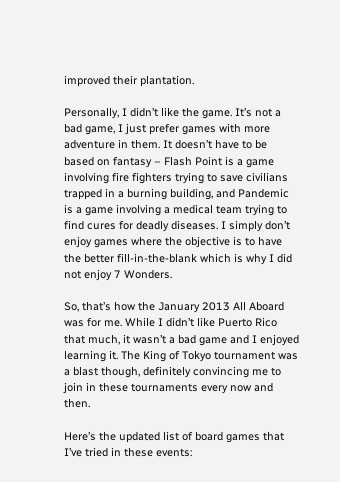improved their plantation.

Personally, I didn’t like the game. It’s not a bad game, I just prefer games with more adventure in them. It doesn’t have to be based on fantasy – Flash Point is a game involving fire fighters trying to save civilians trapped in a burning building, and Pandemic is a game involving a medical team trying to find cures for deadly diseases. I simply don’t enjoy games where the objective is to have the better fill-in-the-blank which is why I did not enjoy 7 Wonders.

So, that’s how the January 2013 All Aboard was for me. While I didn’t like Puerto Rico that much, it wasn’t a bad game and I enjoyed learning it. The King of Tokyo tournament was a blast though, definitely convincing me to join in these tournaments every now and then.

Here’s the updated list of board games that I’ve tried in these events: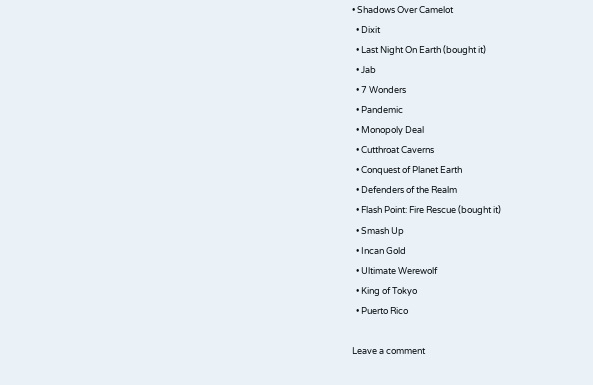• Shadows Over Camelot
  • Dixit
  • Last Night On Earth (bought it)
  • Jab
  • 7 Wonders
  • Pandemic
  • Monopoly Deal
  • Cutthroat Caverns
  • Conquest of Planet Earth
  • Defenders of the Realm
  • Flash Point: Fire Rescue (bought it)
  • Smash Up
  • Incan Gold
  • Ultimate Werewolf
  • King of Tokyo
  • Puerto Rico

Leave a comment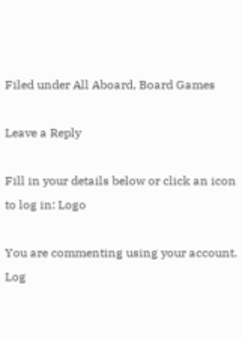Filed under All Aboard, Board Games

Leave a Reply

Fill in your details below or click an icon to log in: Logo

You are commenting using your account. Log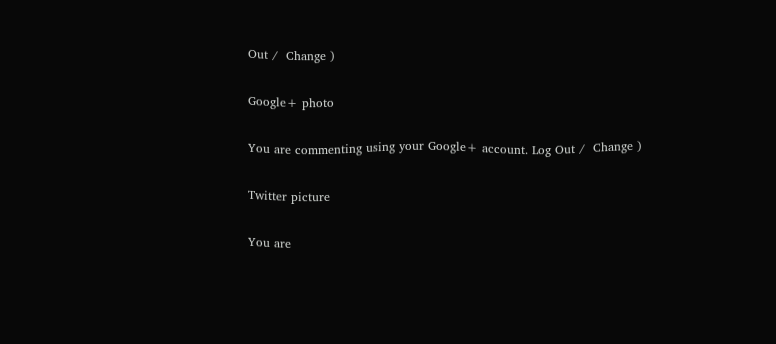Out /  Change )

Google+ photo

You are commenting using your Google+ account. Log Out /  Change )

Twitter picture

You are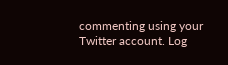commenting using your Twitter account. Log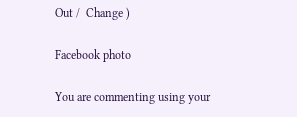Out /  Change )

Facebook photo

You are commenting using your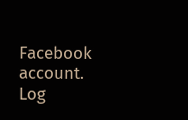Facebook account. Log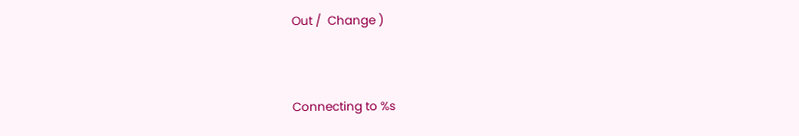Out /  Change )


Connecting to %s